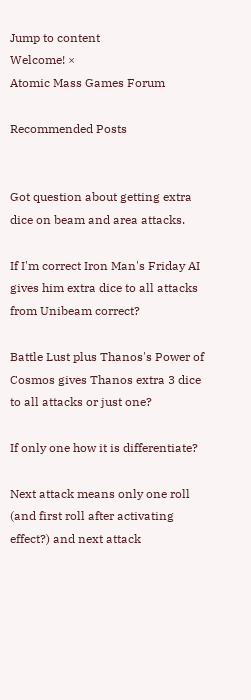Jump to content
Welcome! ×
Atomic Mass Games Forum

Recommended Posts


Got question about getting extra dice on beam and area attacks.

If I'm correct Iron Man's Friday AI gives him extra dice to all attacks from Unibeam correct?

Battle Lust plus Thanos's Power of Cosmos gives Thanos extra 3 dice to all attacks or just one?

If only one how it is differentiate?

Next attack means only one roll (and first roll after activating effect?) and next attack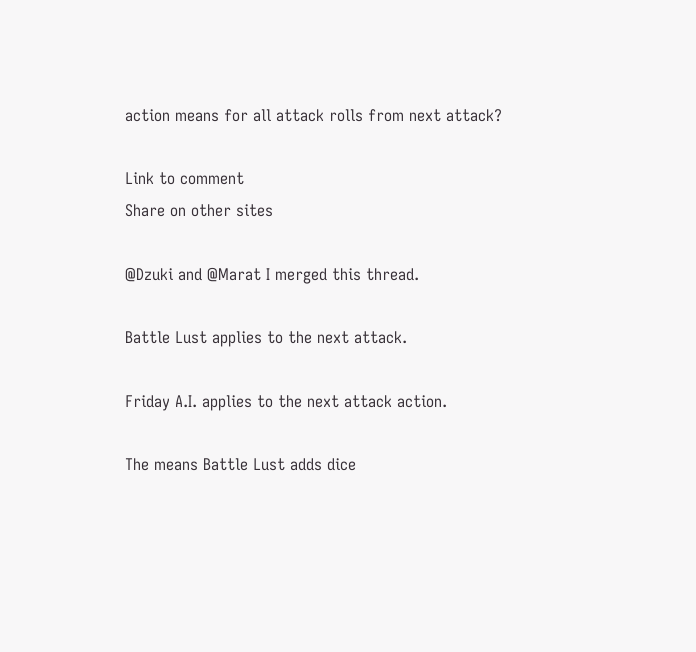action means for all attack rolls from next attack?

Link to comment
Share on other sites

@Dzuki and @Marat I merged this thread.

Battle Lust applies to the next attack.

Friday A.I. applies to the next attack action.

The means Battle Lust adds dice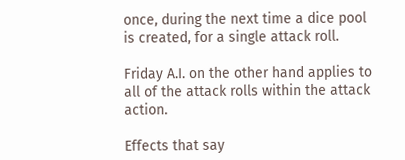once, during the next time a dice pool is created, for a single attack roll.

Friday A.I. on the other hand applies to all of the attack rolls within the attack action.

Effects that say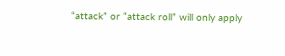“attack” or “attack roll” will only apply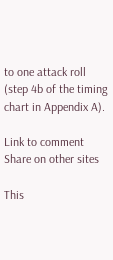to one attack roll (step 4b of the timing chart in Appendix A).

Link to comment
Share on other sites

This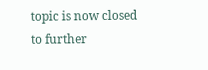topic is now closed to further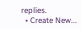replies.
  • Create New...